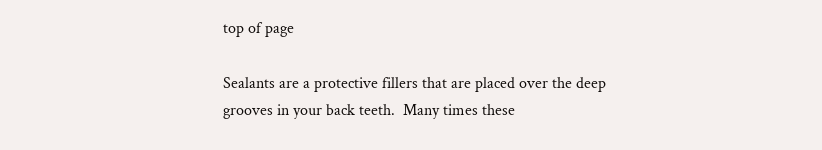top of page

Sealants are a protective fillers that are placed over the deep grooves in your back teeth.  Many times these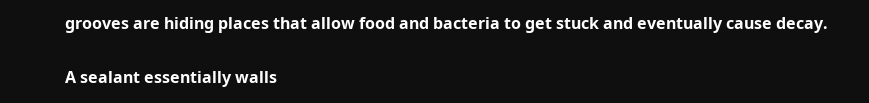grooves are hiding places that allow food and bacteria to get stuck and eventually cause decay.


A sealant essentially walls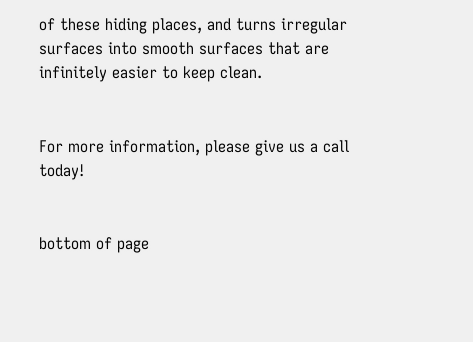of these hiding places, and turns irregular surfaces into smooth surfaces that are infinitely easier to keep clean.


For more information, please give us a call today!


bottom of page